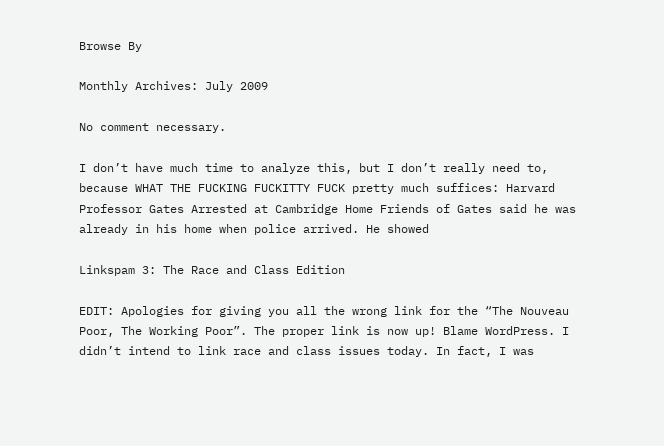Browse By

Monthly Archives: July 2009

No comment necessary.

I don’t have much time to analyze this, but I don’t really need to, because WHAT THE FUCKING FUCKITTY FUCK pretty much suffices: Harvard Professor Gates Arrested at Cambridge Home Friends of Gates said he was already in his home when police arrived. He showed

Linkspam 3: The Race and Class Edition

EDIT: Apologies for giving you all the wrong link for the “The Nouveau Poor, The Working Poor”. The proper link is now up! Blame WordPress. I didn’t intend to link race and class issues today. In fact, I was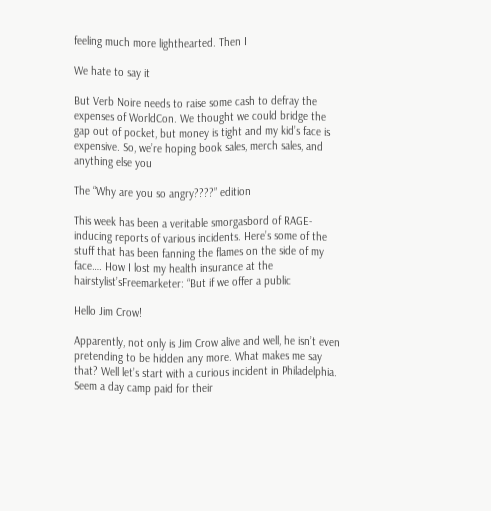feeling much more lighthearted. Then I

We hate to say it

But Verb Noire needs to raise some cash to defray the expenses of WorldCon. We thought we could bridge the gap out of pocket, but money is tight and my kid’s face is expensive. So, we’re hoping book sales, merch sales, and anything else you

The “Why are you so angry????” edition

This week has been a veritable smorgasbord of RAGE-inducing reports of various incidents. Here’s some of the stuff that has been fanning the flames on the side of my face…. How I lost my health insurance at the hairstylist’sFreemarketer: “But if we offer a public

Hello Jim Crow!

Apparently, not only is Jim Crow alive and well, he isn’t even pretending to be hidden any more. What makes me say that? Well let’s start with a curious incident in Philadelphia. Seem a day camp paid for their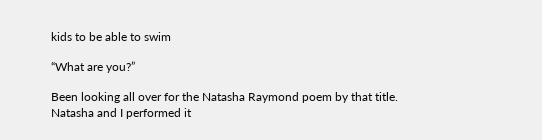kids to be able to swim

“What are you?”

Been looking all over for the Natasha Raymond poem by that title. Natasha and I performed it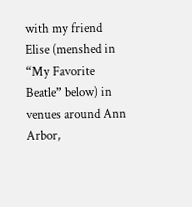with my friend Elise (menshed in “My Favorite Beatle” below) in venues around Ann Arbor,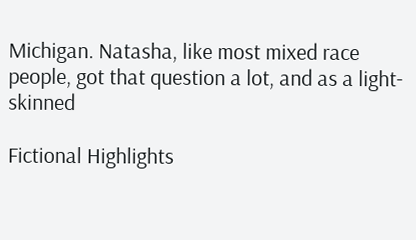Michigan. Natasha, like most mixed race people, got that question a lot, and as a light-skinned

Fictional Highlights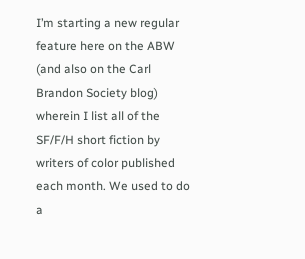I’m starting a new regular feature here on the ABW (and also on the Carl Brandon Society blog) wherein I list all of the SF/F/H short fiction by writers of color published each month. We used to do a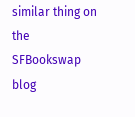similar thing on the SFBookswap blog